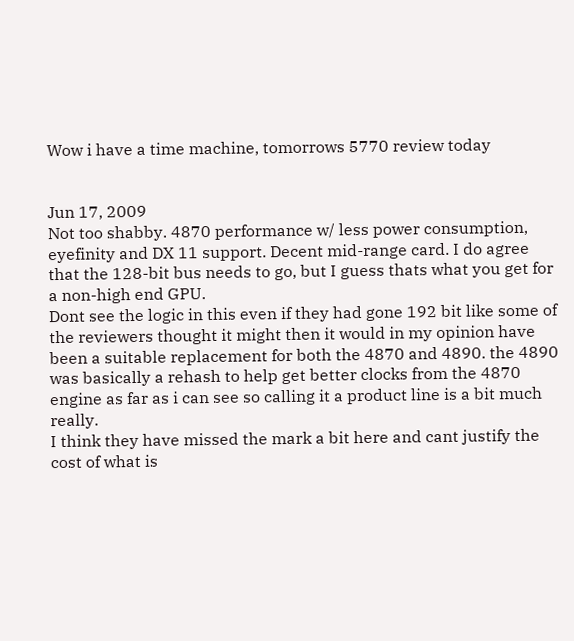Wow i have a time machine, tomorrows 5770 review today


Jun 17, 2009
Not too shabby. 4870 performance w/ less power consumption, eyefinity and DX 11 support. Decent mid-range card. I do agree that the 128-bit bus needs to go, but I guess thats what you get for a non-high end GPU.
Dont see the logic in this even if they had gone 192 bit like some of the reviewers thought it might then it would in my opinion have been a suitable replacement for both the 4870 and 4890. the 4890 was basically a rehash to help get better clocks from the 4870 engine as far as i can see so calling it a product line is a bit much really.
I think they have missed the mark a bit here and cant justify the cost of what is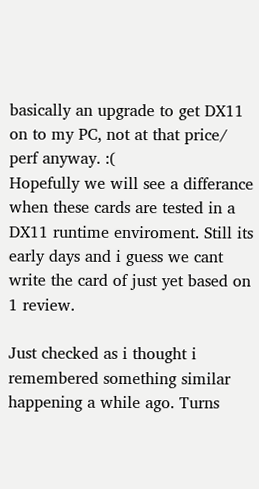basically an upgrade to get DX11 on to my PC, not at that price/ perf anyway. :(
Hopefully we will see a differance when these cards are tested in a DX11 runtime enviroment. Still its early days and i guess we cant write the card of just yet based on 1 review.

Just checked as i thought i remembered something similar happening a while ago. Turns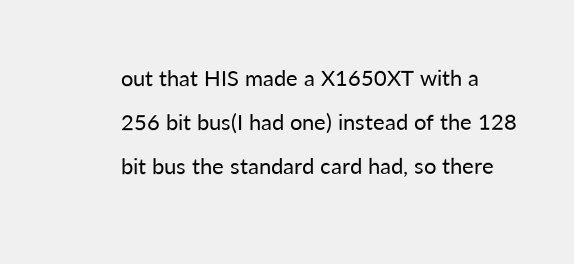out that HIS made a X1650XT with a 256 bit bus(I had one) instead of the 128 bit bus the standard card had, so there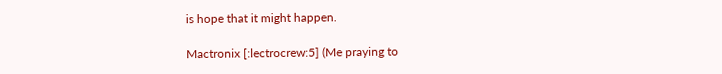is hope that it might happen.

Mactronix [:lectrocrew:5] (Me praying to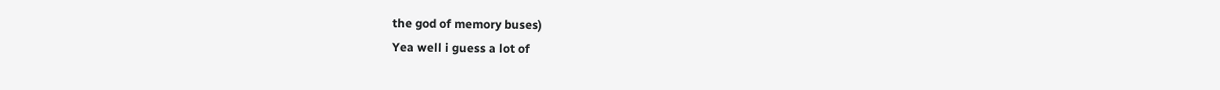the god of memory buses)
Yea well i guess a lot of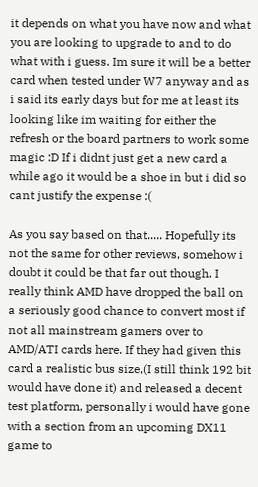it depends on what you have now and what you are looking to upgrade to and to do what with i guess. Im sure it will be a better card when tested under W7 anyway and as i said its early days but for me at least its looking like im waiting for either the refresh or the board partners to work some magic :D If i didnt just get a new card a while ago it would be a shoe in but i did so cant justify the expense :(

As you say based on that..... Hopefully its not the same for other reviews, somehow i doubt it could be that far out though. I really think AMD have dropped the ball on a seriously good chance to convert most if not all mainstream gamers over to AMD/ATI cards here. If they had given this card a realistic bus size,(I still think 192 bit would have done it) and released a decent test platform, personally i would have gone with a section from an upcoming DX11 game to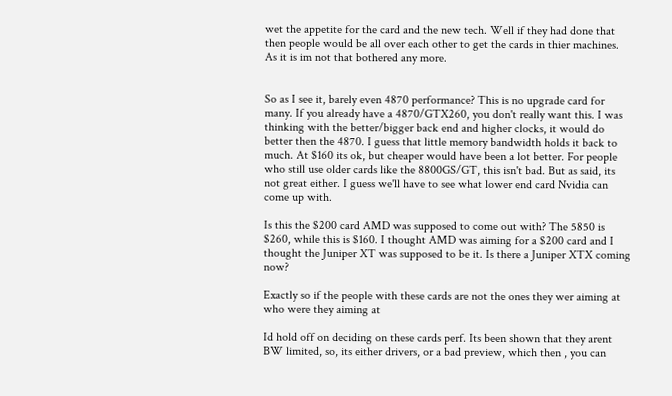wet the appetite for the card and the new tech. Well if they had done that then people would be all over each other to get the cards in thier machines.
As it is im not that bothered any more.


So as I see it, barely even 4870 performance? This is no upgrade card for many. If you already have a 4870/GTX260, you don't really want this. I was thinking with the better/bigger back end and higher clocks, it would do better then the 4870. I guess that little memory bandwidth holds it back to much. At $160 its ok, but cheaper would have been a lot better. For people who still use older cards like the 8800GS/GT, this isn't bad. But as said, its not great either. I guess we'll have to see what lower end card Nvidia can come up with.

Is this the $200 card AMD was supposed to come out with? The 5850 is $260, while this is $160. I thought AMD was aiming for a $200 card and I thought the Juniper XT was supposed to be it. Is there a Juniper XTX coming now?

Exactly so if the people with these cards are not the ones they wer aiming at who were they aiming at

Id hold off on deciding on these cards perf. Its been shown that they arent BW limited, so, its either drivers, or a bad preview, which then , you can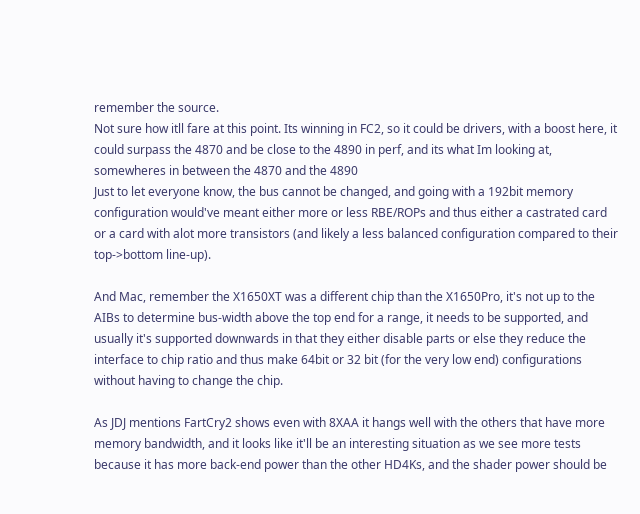remember the source.
Not sure how itll fare at this point. Its winning in FC2, so it could be drivers, with a boost here, it could surpass the 4870 and be close to the 4890 in perf, and its what Im looking at, somewheres in between the 4870 and the 4890
Just to let everyone know, the bus cannot be changed, and going with a 192bit memory configuration would've meant either more or less RBE/ROPs and thus either a castrated card or a card with alot more transistors (and likely a less balanced configuration compared to their top->bottom line-up).

And Mac, remember the X1650XT was a different chip than the X1650Pro, it's not up to the AIBs to determine bus-width above the top end for a range, it needs to be supported, and usually it's supported downwards in that they either disable parts or else they reduce the interface to chip ratio and thus make 64bit or 32 bit (for the very low end) configurations without having to change the chip.

As JDJ mentions FartCry2 shows even with 8XAA it hangs well with the others that have more memory bandwidth, and it looks like it'll be an interesting situation as we see more tests because it has more back-end power than the other HD4Ks, and the shader power should be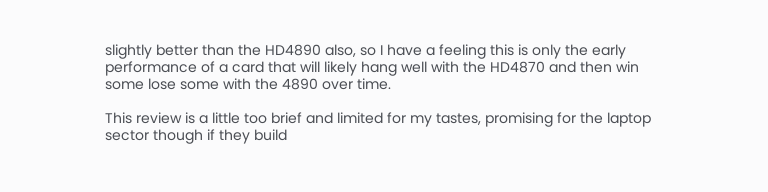slightly better than the HD4890 also, so I have a feeling this is only the early performance of a card that will likely hang well with the HD4870 and then win some lose some with the 4890 over time.

This review is a little too brief and limited for my tastes, promising for the laptop sector though if they build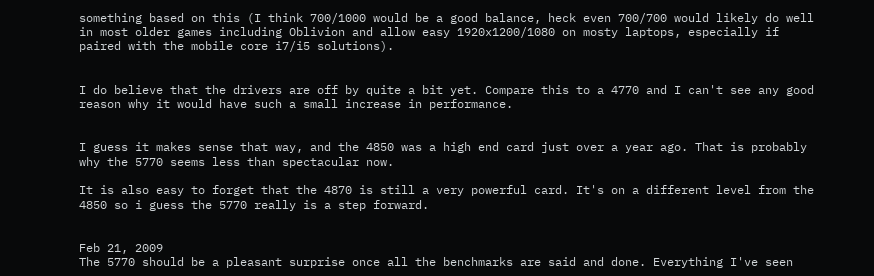something based on this (I think 700/1000 would be a good balance, heck even 700/700 would likely do well in most older games including Oblivion and allow easy 1920x1200/1080 on mosty laptops, especially if paired with the mobile core i7/i5 solutions).


I do believe that the drivers are off by quite a bit yet. Compare this to a 4770 and I can't see any good reason why it would have such a small increase in performance.


I guess it makes sense that way, and the 4850 was a high end card just over a year ago. That is probably why the 5770 seems less than spectacular now.

It is also easy to forget that the 4870 is still a very powerful card. It's on a different level from the 4850 so i guess the 5770 really is a step forward.


Feb 21, 2009
The 5770 should be a pleasant surprise once all the benchmarks are said and done. Everything I've seen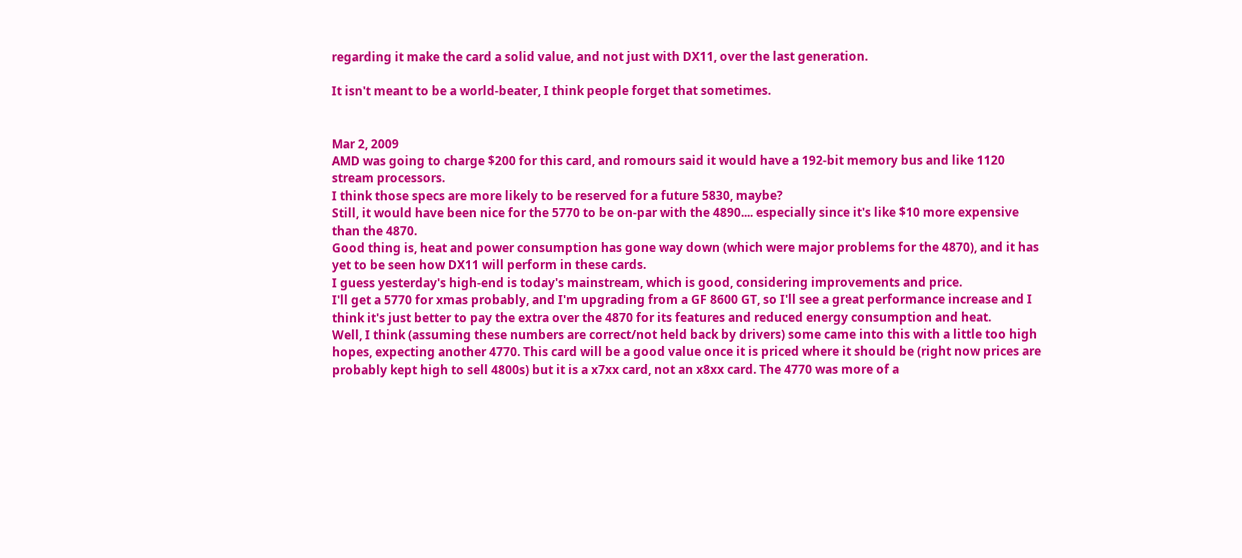regarding it make the card a solid value, and not just with DX11, over the last generation.

It isn't meant to be a world-beater, I think people forget that sometimes.


Mar 2, 2009
AMD was going to charge $200 for this card, and romours said it would have a 192-bit memory bus and like 1120 stream processors.
I think those specs are more likely to be reserved for a future 5830, maybe?
Still, it would have been nice for the 5770 to be on-par with the 4890.... especially since it's like $10 more expensive than the 4870.
Good thing is, heat and power consumption has gone way down (which were major problems for the 4870), and it has yet to be seen how DX11 will perform in these cards.
I guess yesterday's high-end is today's mainstream, which is good, considering improvements and price.
I'll get a 5770 for xmas probably, and I'm upgrading from a GF 8600 GT, so I'll see a great performance increase and I think it's just better to pay the extra over the 4870 for its features and reduced energy consumption and heat.
Well, I think (assuming these numbers are correct/not held back by drivers) some came into this with a little too high hopes, expecting another 4770. This card will be a good value once it is priced where it should be (right now prices are probably kept high to sell 4800s) but it is a x7xx card, not an x8xx card. The 4770 was more of a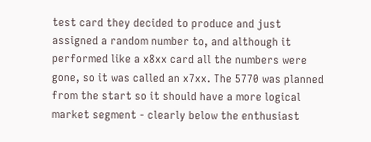test card they decided to produce and just assigned a random number to, and although it performed like a x8xx card all the numbers were gone, so it was called an x7xx. The 5770 was planned from the start so it should have a more logical market segment - clearly below the enthusiast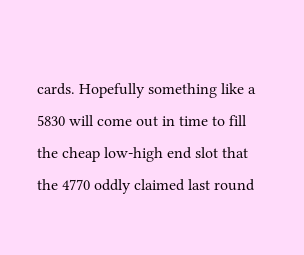cards. Hopefully something like a 5830 will come out in time to fill the cheap low-high end slot that the 4770 oddly claimed last round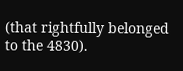(that rightfully belonged to the 4830).